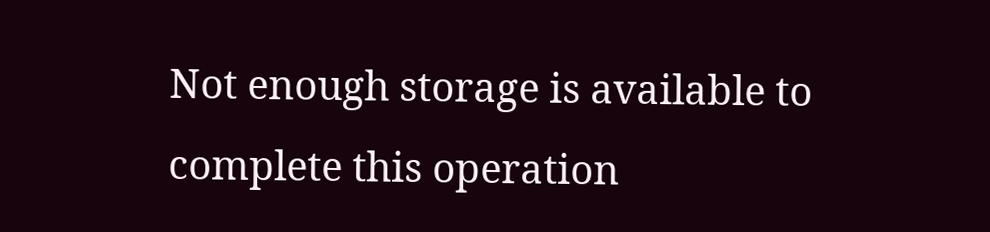Not enough storage is available to complete this operation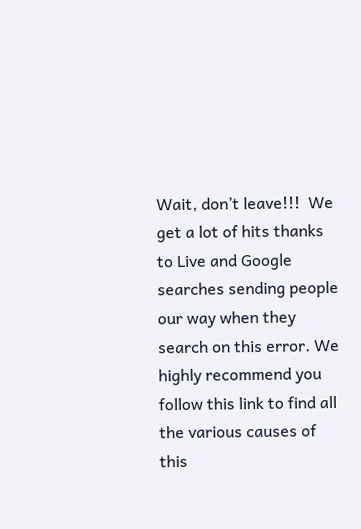Wait, don’t leave!!!  We get a lot of hits thanks to Live and Google searches sending people our way when they search on this error. We highly recommend you follow this link to find all the various causes of this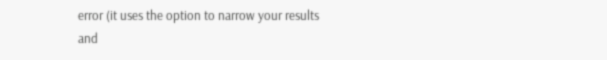error (it uses the option to narrow your results and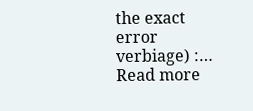the exact error verbiage) :… Read more